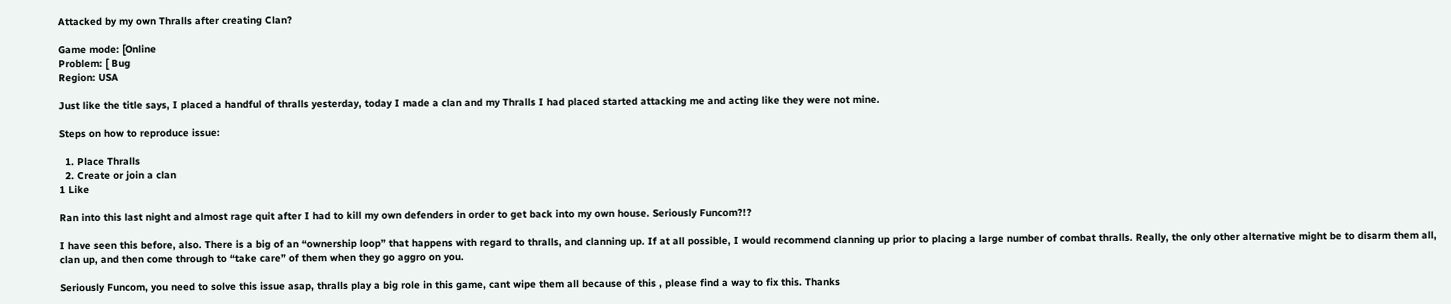Attacked by my own Thralls after creating Clan?

Game mode: [Online
Problem: [ Bug
Region: USA

Just like the title says, I placed a handful of thralls yesterday, today I made a clan and my Thralls I had placed started attacking me and acting like they were not mine.

Steps on how to reproduce issue:

  1. Place Thralls
  2. Create or join a clan
1 Like

Ran into this last night and almost rage quit after I had to kill my own defenders in order to get back into my own house. Seriously Funcom?!?

I have seen this before, also. There is a big of an “ownership loop” that happens with regard to thralls, and clanning up. If at all possible, I would recommend clanning up prior to placing a large number of combat thralls. Really, the only other alternative might be to disarm them all, clan up, and then come through to “take care” of them when they go aggro on you.

Seriously Funcom, you need to solve this issue asap, thralls play a big role in this game, cant wipe them all because of this , please find a way to fix this. Thanks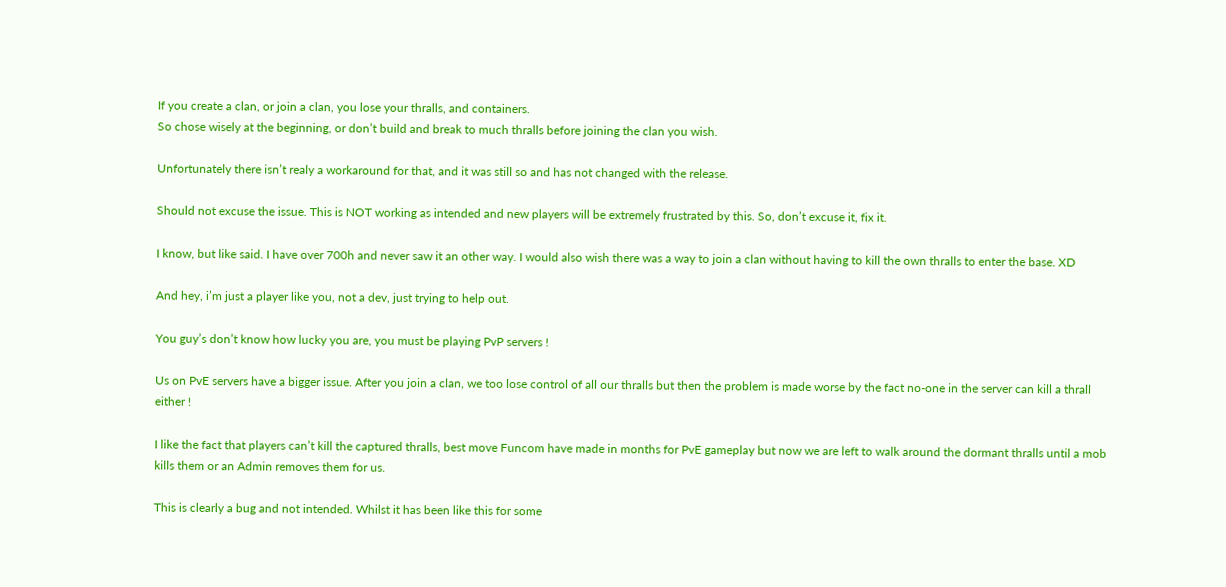If you create a clan, or join a clan, you lose your thralls, and containers.
So chose wisely at the beginning, or don’t build and break to much thralls before joining the clan you wish.

Unfortunately there isn’t realy a workaround for that, and it was still so and has not changed with the release.

Should not excuse the issue. This is NOT working as intended and new players will be extremely frustrated by this. So, don’t excuse it, fix it.

I know, but like said. I have over 700h and never saw it an other way. I would also wish there was a way to join a clan without having to kill the own thralls to enter the base. XD

And hey, i’m just a player like you, not a dev, just trying to help out.

You guy’s don’t know how lucky you are, you must be playing PvP servers !

Us on PvE servers have a bigger issue. After you join a clan, we too lose control of all our thralls but then the problem is made worse by the fact no-one in the server can kill a thrall either !

I like the fact that players can’t kill the captured thralls, best move Funcom have made in months for PvE gameplay but now we are left to walk around the dormant thralls until a mob kills them or an Admin removes them for us.

This is clearly a bug and not intended. Whilst it has been like this for some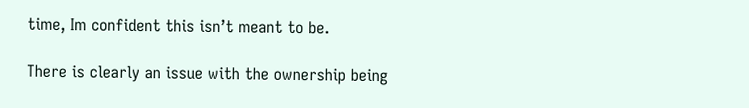time, Im confident this isn’t meant to be.

There is clearly an issue with the ownership being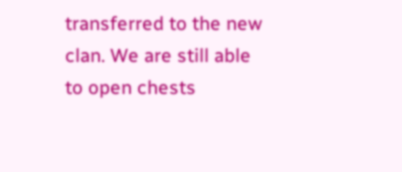transferred to the new clan. We are still able to open chests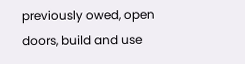previously owed, open doors, build and use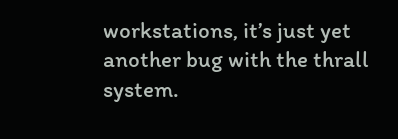workstations, it’s just yet another bug with the thrall system.